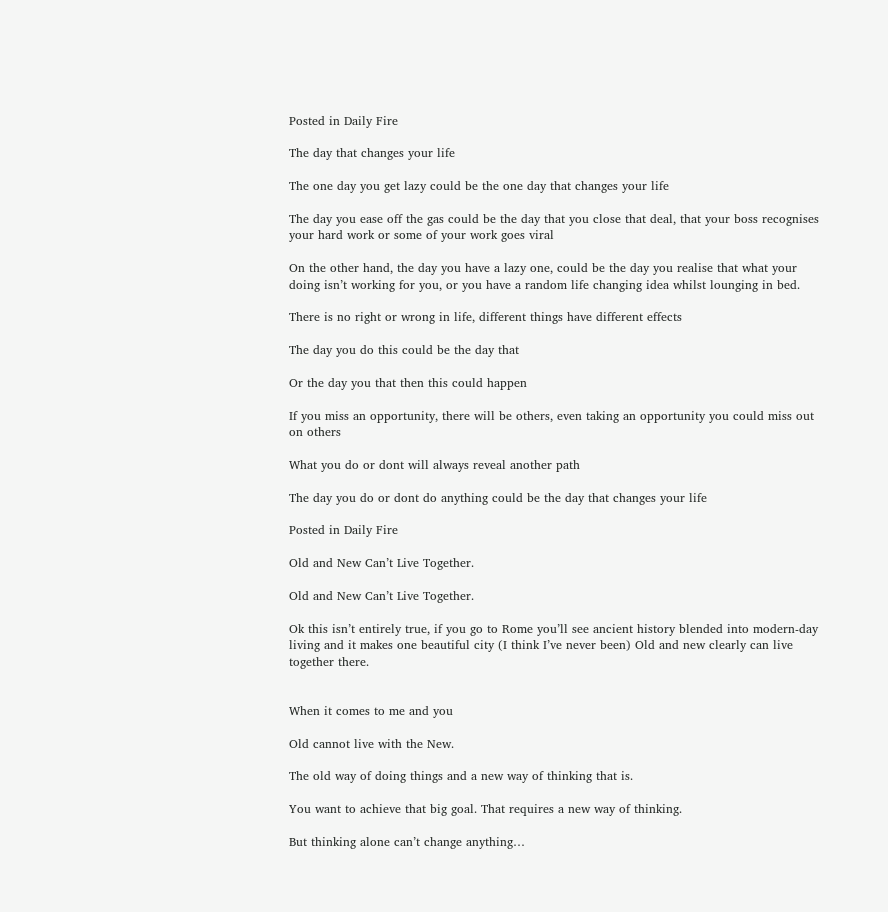Posted in Daily Fire

The day that changes your life

The one day you get lazy could be the one day that changes your life

The day you ease off the gas could be the day that you close that deal, that your boss recognises your hard work or some of your work goes viral

On the other hand, the day you have a lazy one, could be the day you realise that what your doing isn’t working for you, or you have a random life changing idea whilst lounging in bed.

There is no right or wrong in life, different things have different effects

The day you do this could be the day that

Or the day you that then this could happen

If you miss an opportunity, there will be others, even taking an opportunity you could miss out on others

What you do or dont will always reveal another path

The day you do or dont do anything could be the day that changes your life

Posted in Daily Fire

Old and New Can’t Live Together.

Old and New Can’t Live Together.

Ok this isn’t entirely true, if you go to Rome you’ll see ancient history blended into modern-day living and it makes one beautiful city (I think I’ve never been) Old and new clearly can live together there.


When it comes to me and you

Old cannot live with the New.

The old way of doing things and a new way of thinking that is.

You want to achieve that big goal. That requires a new way of thinking.

But thinking alone can’t change anything…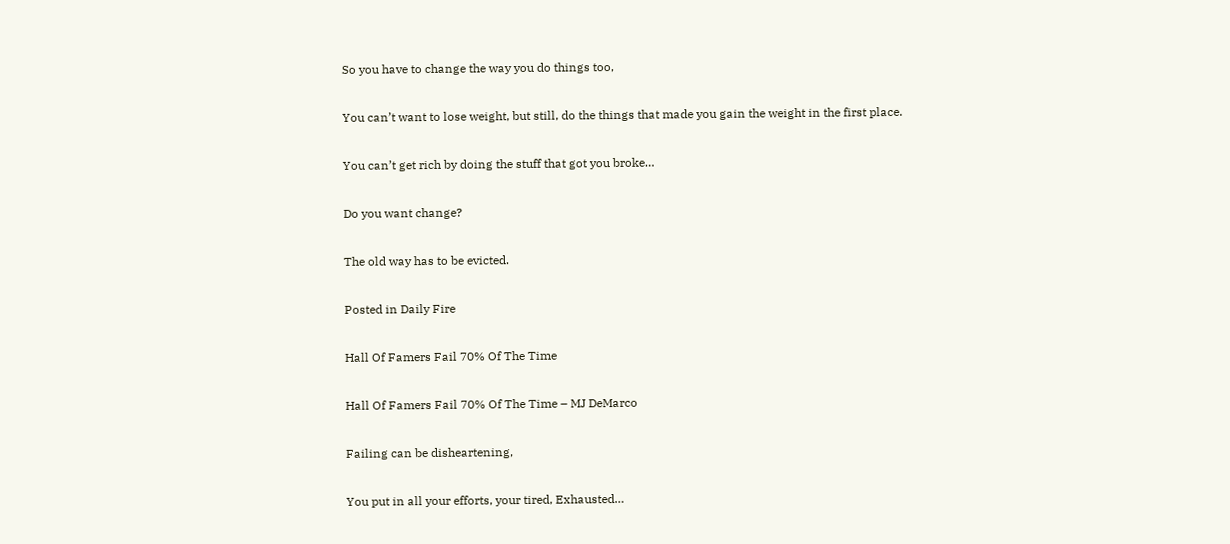So you have to change the way you do things too,

You can’t want to lose weight, but still, do the things that made you gain the weight in the first place.

You can’t get rich by doing the stuff that got you broke…

Do you want change?

The old way has to be evicted.

Posted in Daily Fire

Hall Of Famers Fail 70% Of The Time

Hall Of Famers Fail 70% Of The Time – MJ DeMarco

Failing can be disheartening,

You put in all your efforts, your tired, Exhausted…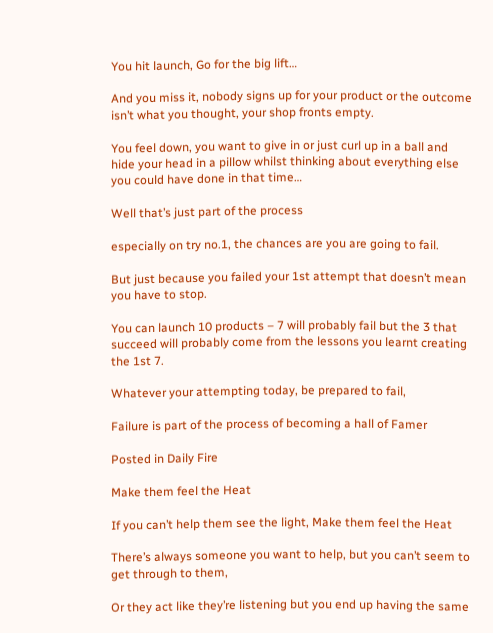You hit launch, Go for the big lift…

And you miss it, nobody signs up for your product or the outcome isn’t what you thought, your shop fronts empty.

You feel down, you want to give in or just curl up in a ball and hide your head in a pillow whilst thinking about everything else you could have done in that time…

Well that’s just part of the process

especially on try no.1, the chances are you are going to fail.

But just because you failed your 1st attempt that doesn’t mean you have to stop.

You can launch 10 products – 7 will probably fail but the 3 that succeed will probably come from the lessons you learnt creating the 1st 7.

Whatever your attempting today, be prepared to fail,

Failure is part of the process of becoming a hall of Famer

Posted in Daily Fire

Make them feel the Heat

If you can’t help them see the light, Make them feel the Heat

There’s always someone you want to help, but you can’t seem to get through to them,

Or they act like they’re listening but you end up having the same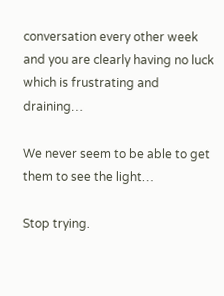conversation every other week and you are clearly having no luck which is frustrating and draining…

We never seem to be able to get them to see the light…

Stop trying.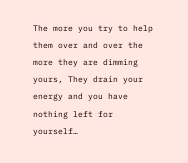The more you try to help them over and over the more they are dimming yours, They drain your energy and you have nothing left for yourself…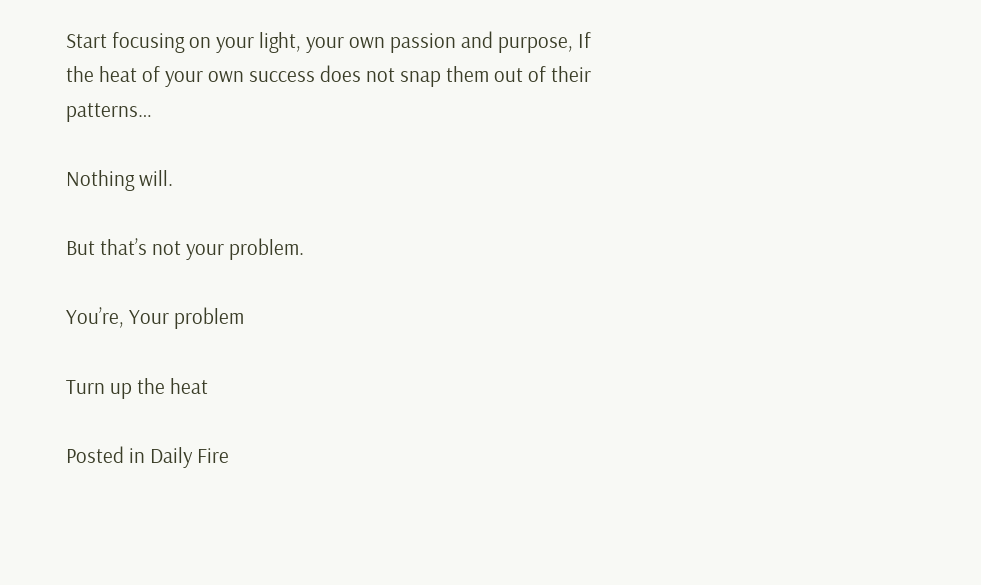Start focusing on your light, your own passion and purpose, If the heat of your own success does not snap them out of their patterns…

Nothing will.

But that’s not your problem.

You’re, Your problem

Turn up the heat

Posted in Daily Fire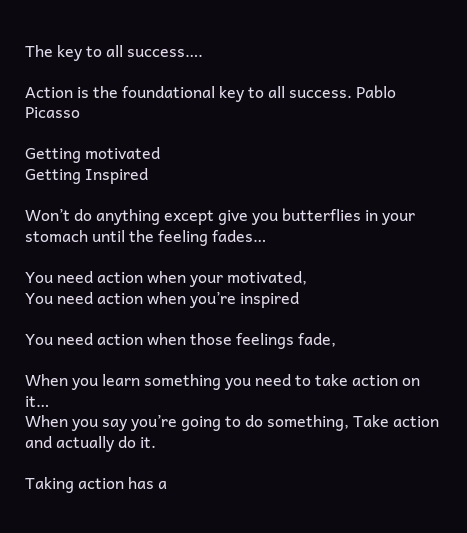The key to all success….

Action is the foundational key to all success. Pablo Picasso

Getting motivated
Getting Inspired

Won’t do anything except give you butterflies in your stomach until the feeling fades…

You need action when your motivated,
You need action when you’re inspired

You need action when those feelings fade,

When you learn something you need to take action on it…
When you say you’re going to do something, Take action and actually do it.

Taking action has a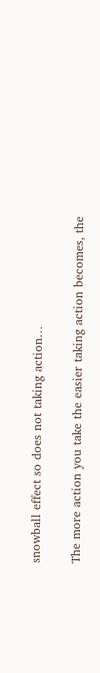snowball effect so does not taking action…

The more action you take the easier taking action becomes, the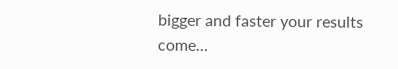bigger and faster your results come…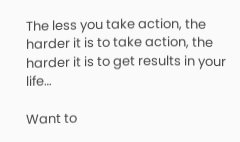The less you take action, the harder it is to take action, the harder it is to get results in your life…

Want to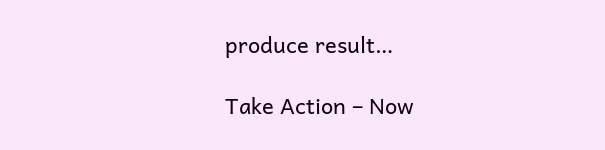produce result…

Take Action – Now